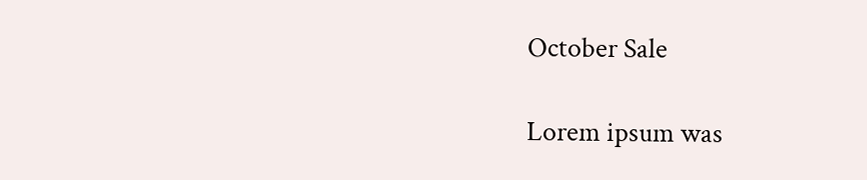October Sale

Lorem ipsum was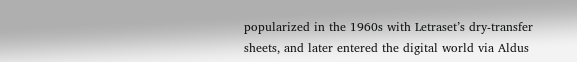popularized in the 1960s with Letraset’s dry-transfer sheets, and later entered the digital world via Aldus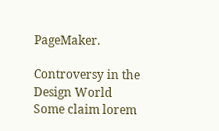PageMaker.

Controversy in the Design World
Some claim lorem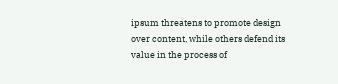ipsum threatens to promote design over content, while others defend its value in the process of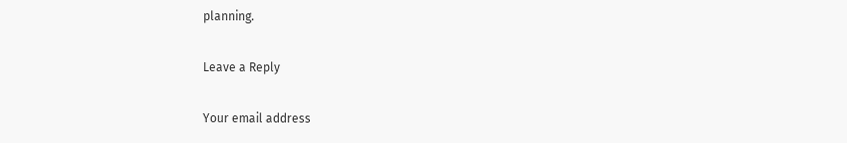planning.

Leave a Reply

Your email address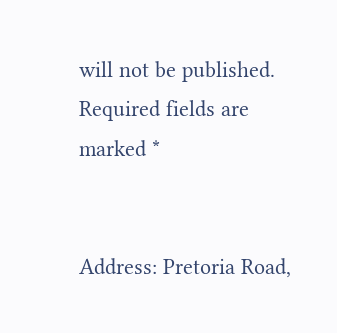will not be published. Required fields are marked *


Address: Pretoria Road,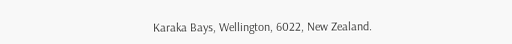Karaka Bays, Wellington, 6022, New Zealand.